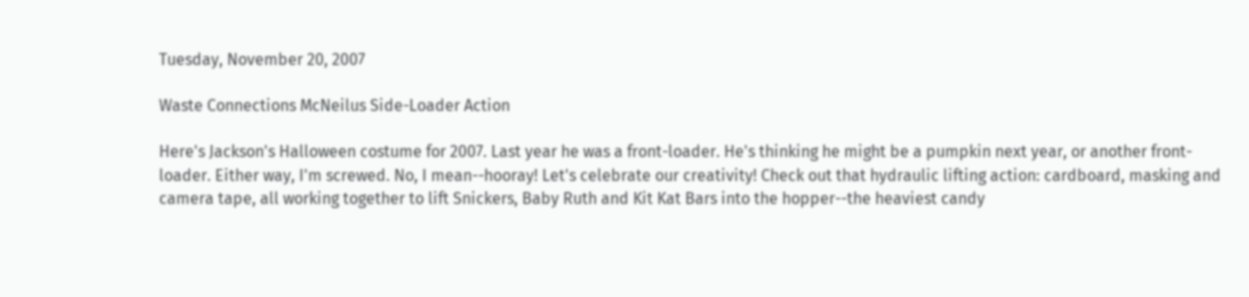Tuesday, November 20, 2007

Waste Connections McNeilus Side-Loader Action

Here's Jackson's Halloween costume for 2007. Last year he was a front-loader. He's thinking he might be a pumpkin next year, or another front-loader. Either way, I'm screwed. No, I mean--hooray! Let's celebrate our creativity! Check out that hydraulic lifting action: cardboard, masking and camera tape, all working together to lift Snickers, Baby Ruth and Kit Kat Bars into the hopper--the heaviest candy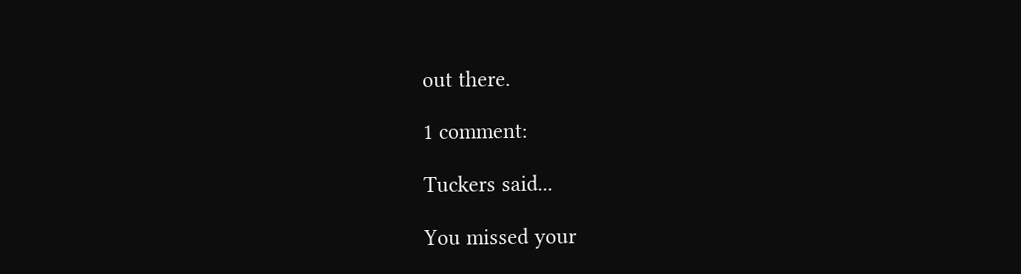out there.

1 comment:

Tuckers said...

You missed your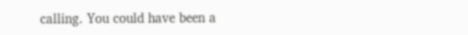calling. You could have been a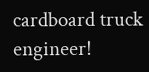cardboard truck engineer!